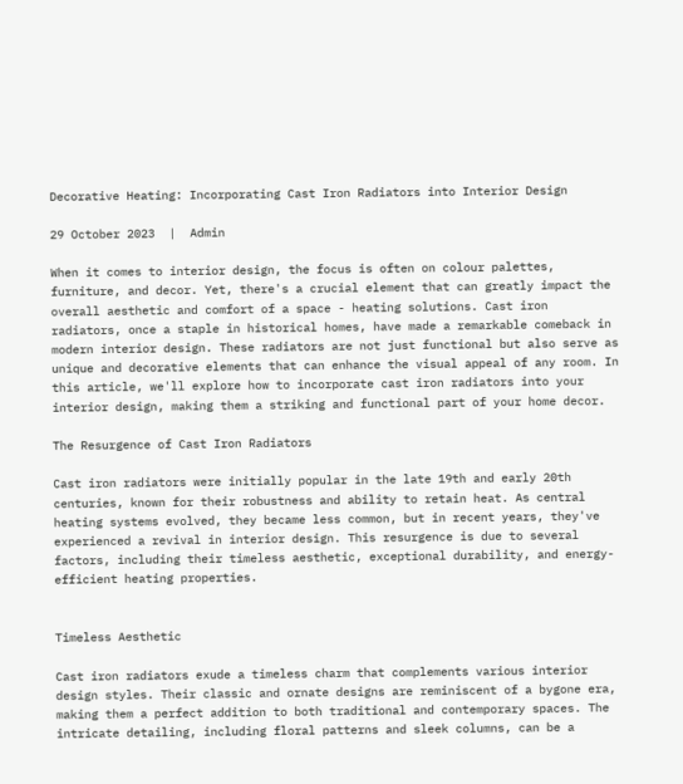Decorative Heating: Incorporating Cast Iron Radiators into Interior Design

29 October 2023  |  Admin

When it comes to interior design, the focus is often on colour palettes, furniture, and decor. Yet, there's a crucial element that can greatly impact the overall aesthetic and comfort of a space - heating solutions. Cast iron radiators, once a staple in historical homes, have made a remarkable comeback in modern interior design. These radiators are not just functional but also serve as unique and decorative elements that can enhance the visual appeal of any room. In this article, we'll explore how to incorporate cast iron radiators into your interior design, making them a striking and functional part of your home decor.

The Resurgence of Cast Iron Radiators

Cast iron radiators were initially popular in the late 19th and early 20th centuries, known for their robustness and ability to retain heat. As central heating systems evolved, they became less common, but in recent years, they've experienced a revival in interior design. This resurgence is due to several factors, including their timeless aesthetic, exceptional durability, and energy-efficient heating properties.


Timeless Aesthetic

Cast iron radiators exude a timeless charm that complements various interior design styles. Their classic and ornate designs are reminiscent of a bygone era, making them a perfect addition to both traditional and contemporary spaces. The intricate detailing, including floral patterns and sleek columns, can be a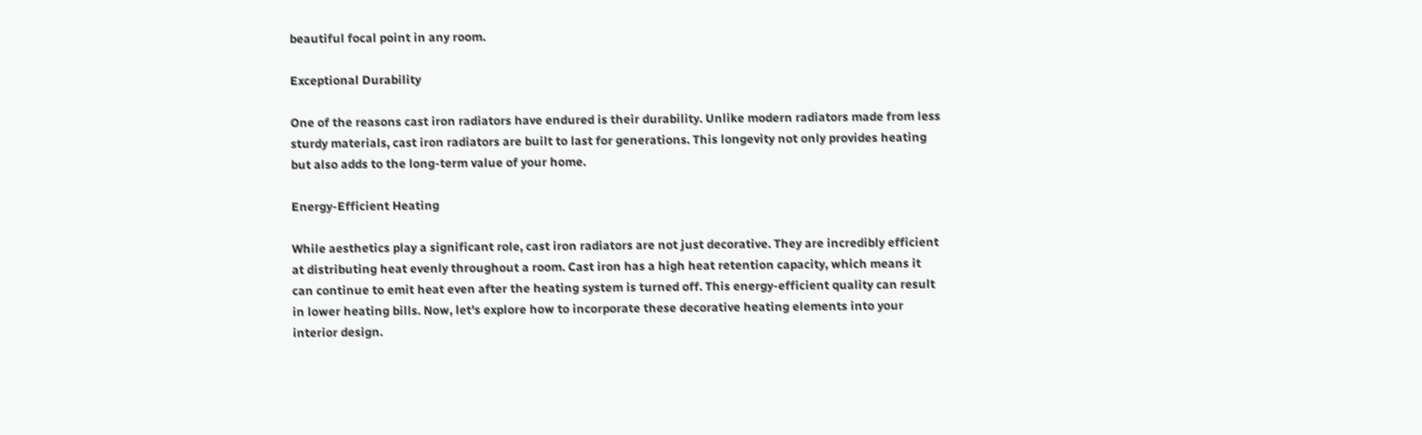beautiful focal point in any room.

Exceptional Durability

One of the reasons cast iron radiators have endured is their durability. Unlike modern radiators made from less sturdy materials, cast iron radiators are built to last for generations. This longevity not only provides heating but also adds to the long-term value of your home.

Energy-Efficient Heating

While aesthetics play a significant role, cast iron radiators are not just decorative. They are incredibly efficient at distributing heat evenly throughout a room. Cast iron has a high heat retention capacity, which means it can continue to emit heat even after the heating system is turned off. This energy-efficient quality can result in lower heating bills. Now, let's explore how to incorporate these decorative heating elements into your interior design.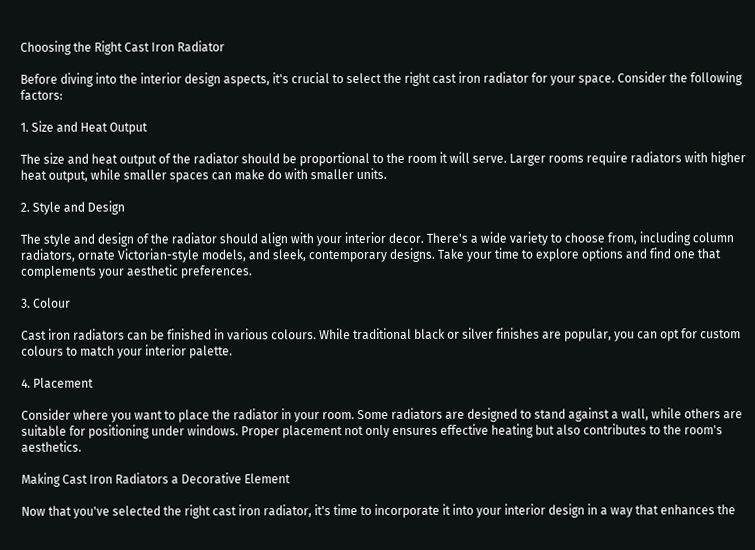Choosing the Right Cast Iron Radiator

Before diving into the interior design aspects, it's crucial to select the right cast iron radiator for your space. Consider the following factors:

1. Size and Heat Output

The size and heat output of the radiator should be proportional to the room it will serve. Larger rooms require radiators with higher heat output, while smaller spaces can make do with smaller units.

2. Style and Design

The style and design of the radiator should align with your interior decor. There's a wide variety to choose from, including column radiators, ornate Victorian-style models, and sleek, contemporary designs. Take your time to explore options and find one that complements your aesthetic preferences.

3. Colour

Cast iron radiators can be finished in various colours. While traditional black or silver finishes are popular, you can opt for custom colours to match your interior palette.

4. Placement

Consider where you want to place the radiator in your room. Some radiators are designed to stand against a wall, while others are suitable for positioning under windows. Proper placement not only ensures effective heating but also contributes to the room's aesthetics.

Making Cast Iron Radiators a Decorative Element

Now that you've selected the right cast iron radiator, it's time to incorporate it into your interior design in a way that enhances the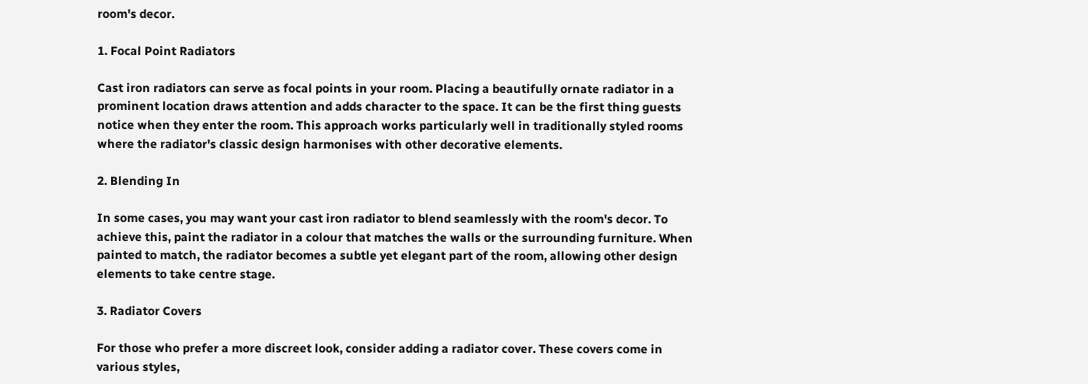room's decor.

1. Focal Point Radiators

Cast iron radiators can serve as focal points in your room. Placing a beautifully ornate radiator in a prominent location draws attention and adds character to the space. It can be the first thing guests notice when they enter the room. This approach works particularly well in traditionally styled rooms where the radiator's classic design harmonises with other decorative elements.

2. Blending In

In some cases, you may want your cast iron radiator to blend seamlessly with the room's decor. To achieve this, paint the radiator in a colour that matches the walls or the surrounding furniture. When painted to match, the radiator becomes a subtle yet elegant part of the room, allowing other design elements to take centre stage.

3. Radiator Covers

For those who prefer a more discreet look, consider adding a radiator cover. These covers come in various styles,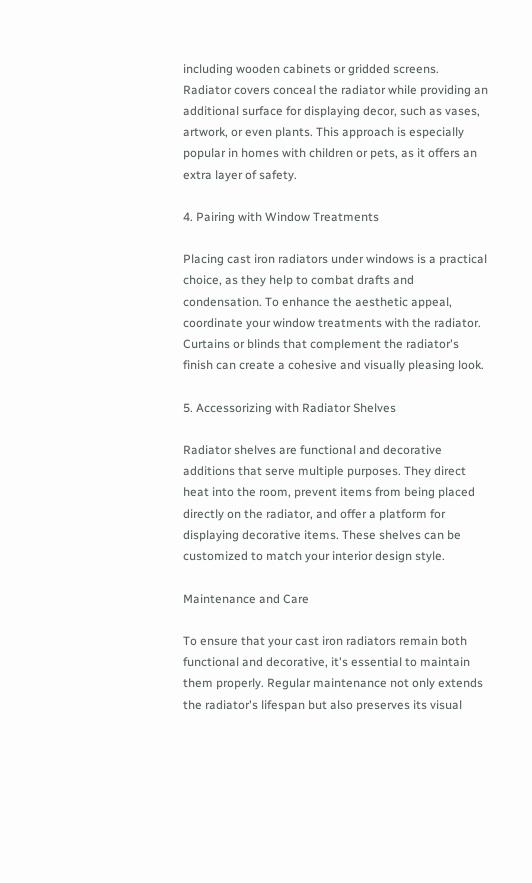including wooden cabinets or gridded screens. Radiator covers conceal the radiator while providing an additional surface for displaying decor, such as vases, artwork, or even plants. This approach is especially popular in homes with children or pets, as it offers an extra layer of safety.

4. Pairing with Window Treatments

Placing cast iron radiators under windows is a practical choice, as they help to combat drafts and condensation. To enhance the aesthetic appeal, coordinate your window treatments with the radiator. Curtains or blinds that complement the radiator's finish can create a cohesive and visually pleasing look.

5. Accessorizing with Radiator Shelves

Radiator shelves are functional and decorative additions that serve multiple purposes. They direct heat into the room, prevent items from being placed directly on the radiator, and offer a platform for displaying decorative items. These shelves can be customized to match your interior design style.

Maintenance and Care

To ensure that your cast iron radiators remain both functional and decorative, it's essential to maintain them properly. Regular maintenance not only extends the radiator's lifespan but also preserves its visual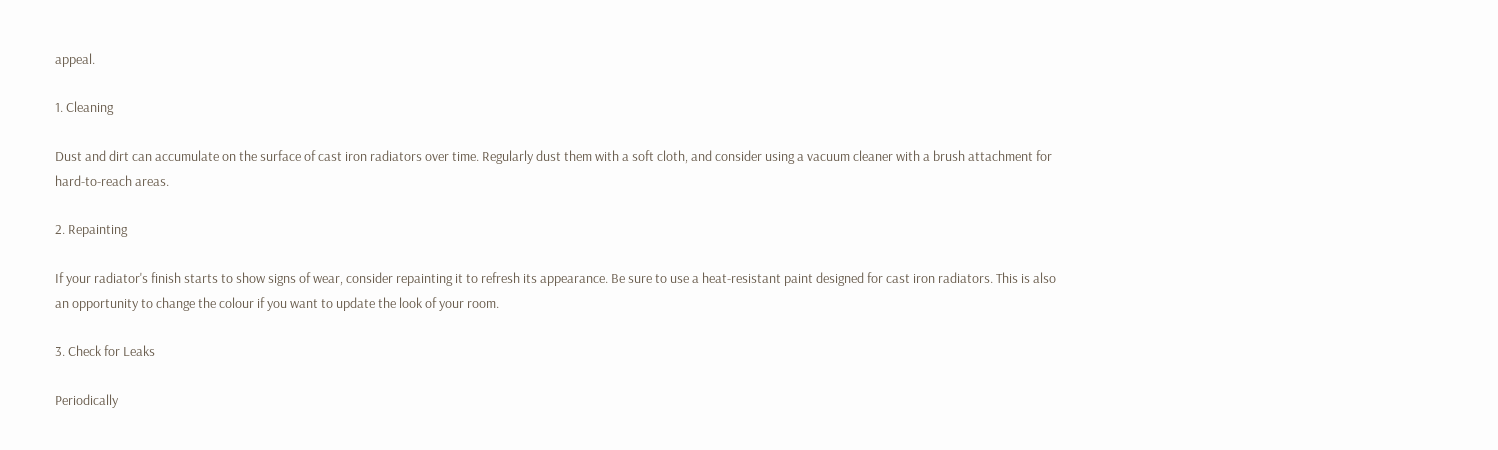appeal.

1. Cleaning

Dust and dirt can accumulate on the surface of cast iron radiators over time. Regularly dust them with a soft cloth, and consider using a vacuum cleaner with a brush attachment for hard-to-reach areas.

2. Repainting

If your radiator's finish starts to show signs of wear, consider repainting it to refresh its appearance. Be sure to use a heat-resistant paint designed for cast iron radiators. This is also an opportunity to change the colour if you want to update the look of your room.

3. Check for Leaks

Periodically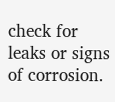check for leaks or signs of corrosion.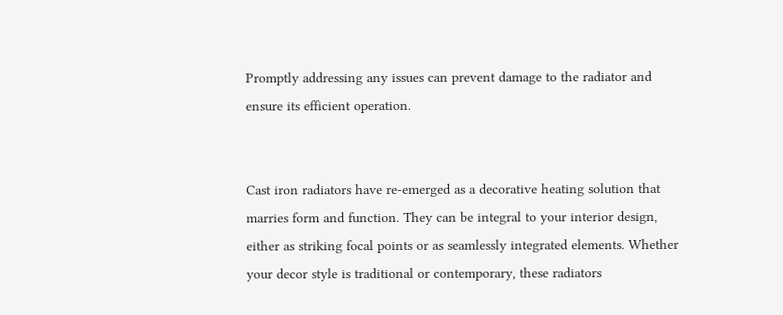Promptly addressing any issues can prevent damage to the radiator and ensure its efficient operation.


Cast iron radiators have re-emerged as a decorative heating solution that marries form and function. They can be integral to your interior design, either as striking focal points or as seamlessly integrated elements. Whether your decor style is traditional or contemporary, these radiators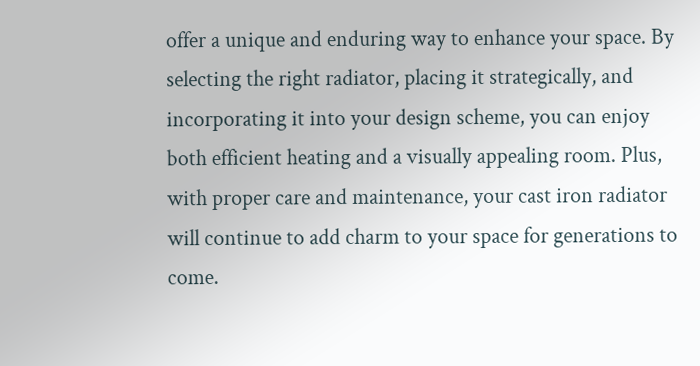offer a unique and enduring way to enhance your space. By selecting the right radiator, placing it strategically, and incorporating it into your design scheme, you can enjoy both efficient heating and a visually appealing room. Plus, with proper care and maintenance, your cast iron radiator will continue to add charm to your space for generations to come.